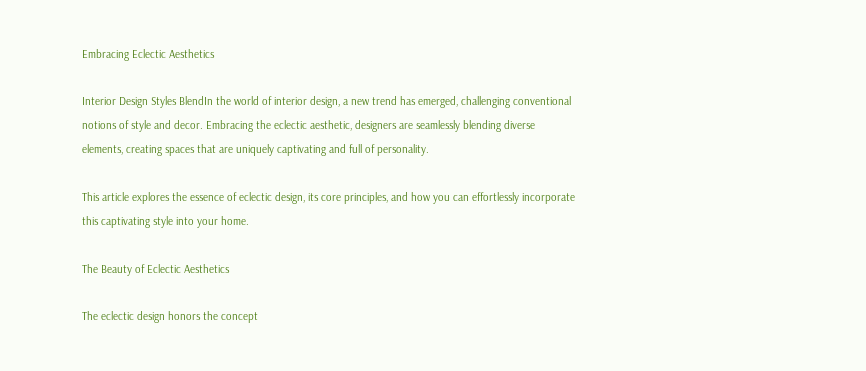Embracing Eclectic Aesthetics

Interior Design Styles BlendIn the world of interior design, a new trend has emerged, challenging conventional notions of style and decor. Embracing the eclectic aesthetic, designers are seamlessly blending diverse elements, creating spaces that are uniquely captivating and full of personality.

This article explores the essence of eclectic design, its core principles, and how you can effortlessly incorporate this captivating style into your home.

The Beauty of Eclectic Aesthetics

The eclectic design honors the concept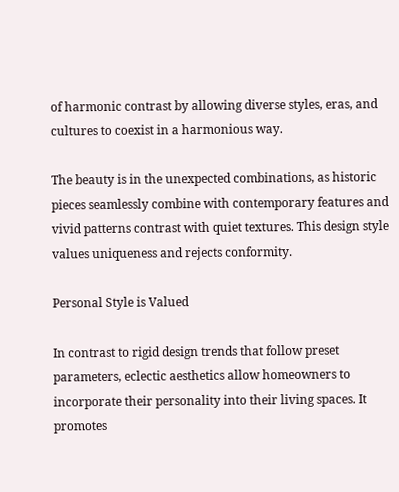of harmonic contrast by allowing diverse styles, eras, and cultures to coexist in a harmonious way.

The beauty is in the unexpected combinations, as historic pieces seamlessly combine with contemporary features and vivid patterns contrast with quiet textures. This design style values uniqueness and rejects conformity.

Personal Style is Valued

In contrast to rigid design trends that follow preset parameters, eclectic aesthetics allow homeowners to incorporate their personality into their living spaces. It promotes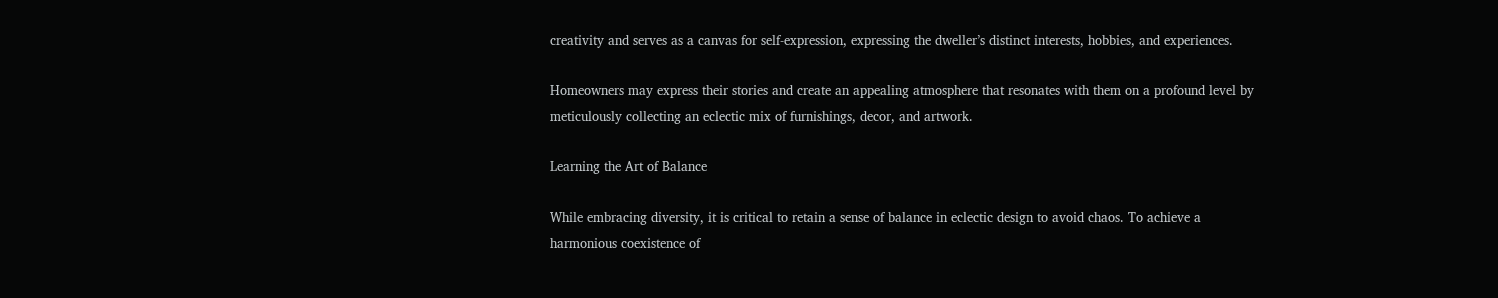creativity and serves as a canvas for self-expression, expressing the dweller’s distinct interests, hobbies, and experiences.

Homeowners may express their stories and create an appealing atmosphere that resonates with them on a profound level by meticulously collecting an eclectic mix of furnishings, decor, and artwork.

Learning the Art of Balance

While embracing diversity, it is critical to retain a sense of balance in eclectic design to avoid chaos. To achieve a harmonious coexistence of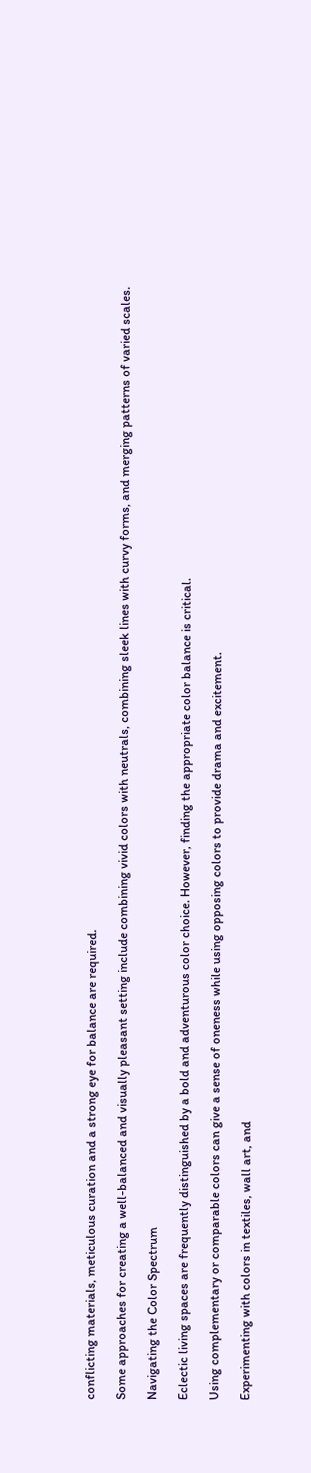conflicting materials, meticulous curation and a strong eye for balance are required.

Some approaches for creating a well-balanced and visually pleasant setting include combining vivid colors with neutrals, combining sleek lines with curvy forms, and merging patterns of varied scales.

Navigating the Color Spectrum

Eclectic living spaces are frequently distinguished by a bold and adventurous color choice. However, finding the appropriate color balance is critical.

Using complementary or comparable colors can give a sense of oneness while using opposing colors to provide drama and excitement.

Experimenting with colors in textiles, wall art, and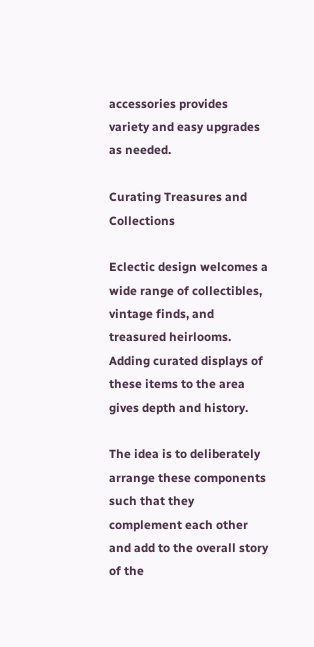accessories provides variety and easy upgrades as needed.

Curating Treasures and Collections

Eclectic design welcomes a wide range of collectibles, vintage finds, and treasured heirlooms. Adding curated displays of these items to the area gives depth and history.

The idea is to deliberately arrange these components such that they complement each other and add to the overall story of the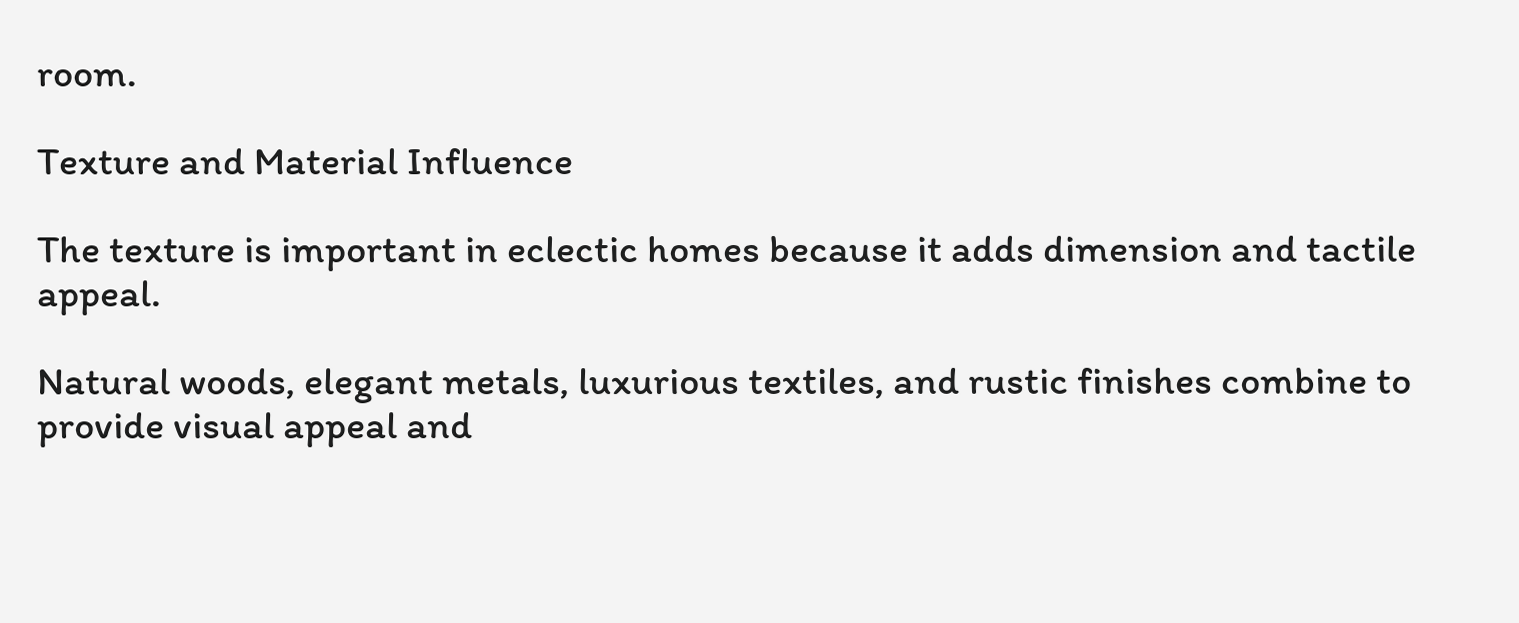room.

Texture and Material Influence

The texture is important in eclectic homes because it adds dimension and tactile appeal.

Natural woods, elegant metals, luxurious textiles, and rustic finishes combine to provide visual appeal and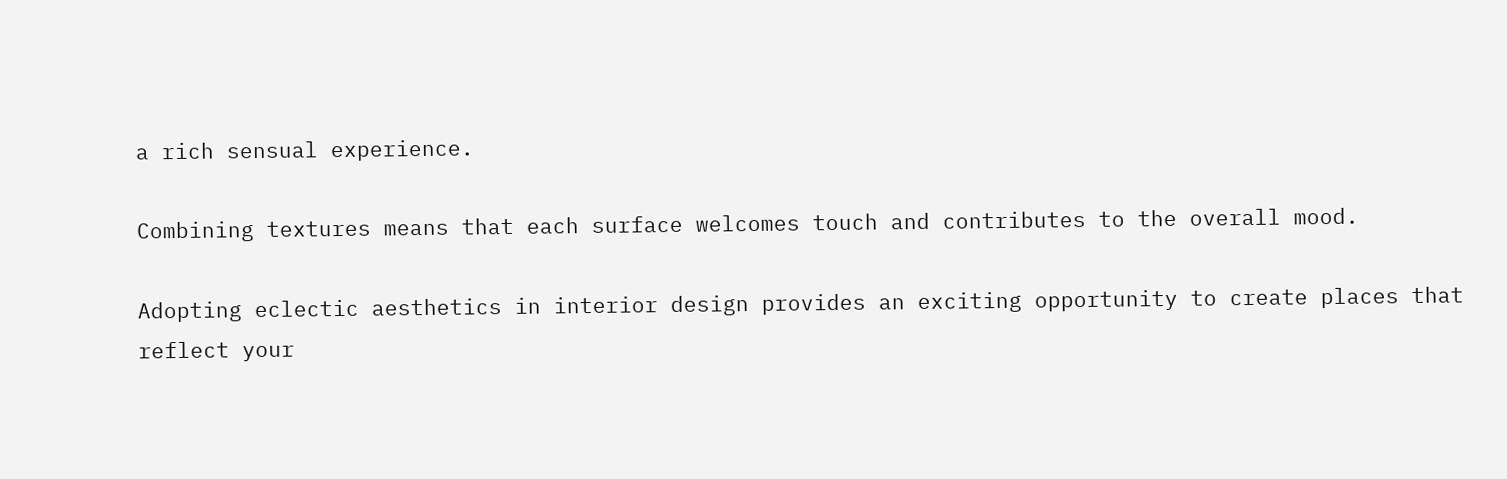a rich sensual experience.

Combining textures means that each surface welcomes touch and contributes to the overall mood.

Adopting eclectic aesthetics in interior design provides an exciting opportunity to create places that reflect your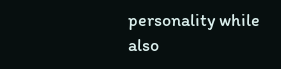personality while also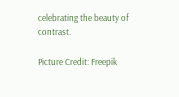celebrating the beauty of contrast.

Picture Credit: Freepik